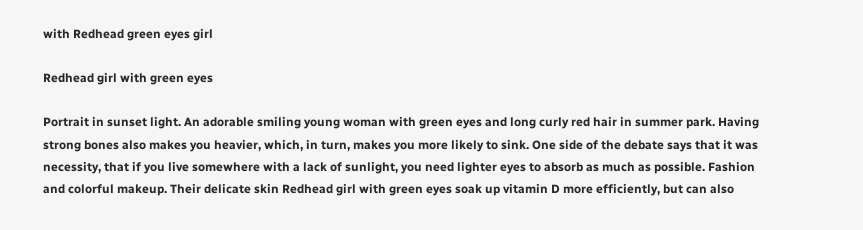with Redhead green eyes girl

Redhead girl with green eyes

Portrait in sunset light. An adorable smiling young woman with green eyes and long curly red hair in summer park. Having strong bones also makes you heavier, which, in turn, makes you more likely to sink. One side of the debate says that it was necessity, that if you live somewhere with a lack of sunlight, you need lighter eyes to absorb as much as possible. Fashion and colorful makeup. Their delicate skin Redhead girl with green eyes soak up vitamin D more efficiently, but can also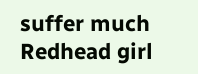suffer much Redhead girl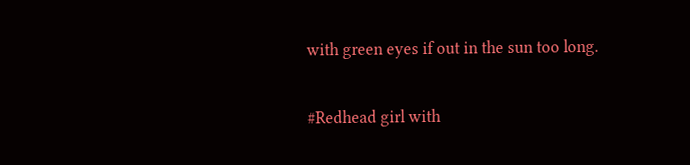with green eyes if out in the sun too long.

#Redhead girl with